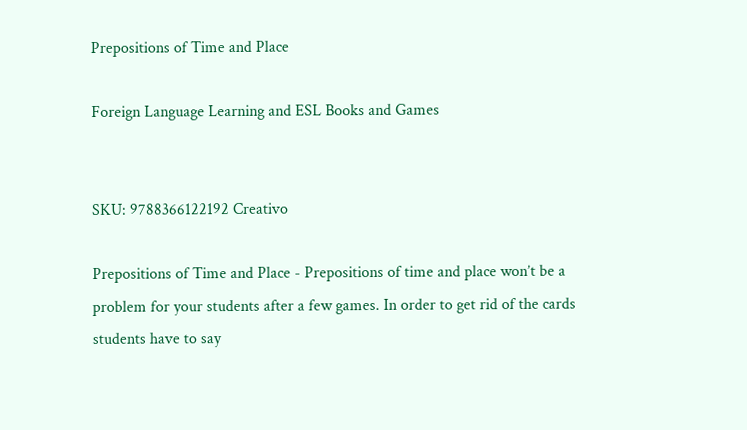Prepositions of Time and Place

Foreign Language Learning and ESL Books and Games


SKU: 9788366122192 Creativo

Prepositions of Time and Place - Prepositions of time and place won’t be a problem for your students after a few games. In order to get rid of the cards students have to say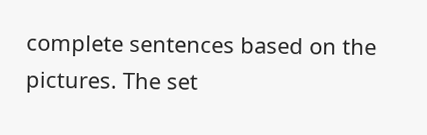complete sentences based on the pictures. The set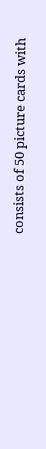consists of 50 picture cards with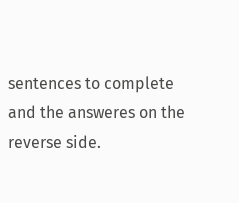sentences to complete and the answeres on the reverse side.